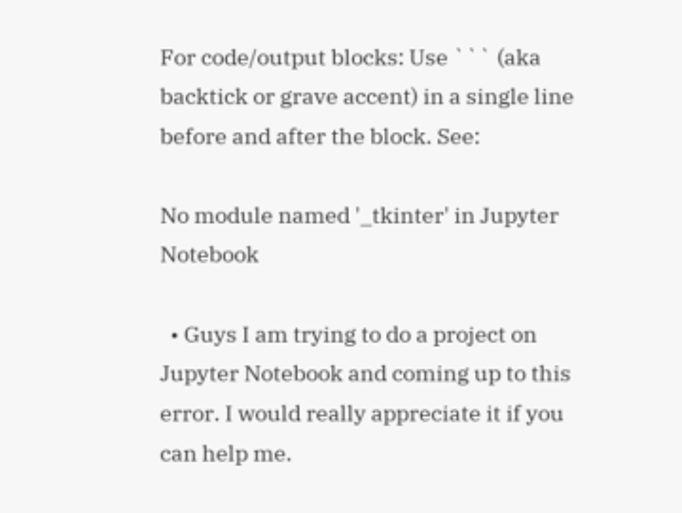For code/output blocks: Use ``` (aka backtick or grave accent) in a single line before and after the block. See:

No module named '_tkinter' in Jupyter Notebook

  • Guys I am trying to do a project on Jupyter Notebook and coming up to this error. I would really appreciate it if you can help me.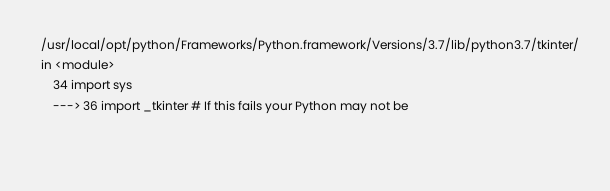/usr/local/opt/python/Frameworks/Python.framework/Versions/3.7/lib/python3.7/tkinter/ in <module>
    34 import sys
    ---> 36 import _tkinter # If this fails your Python may not be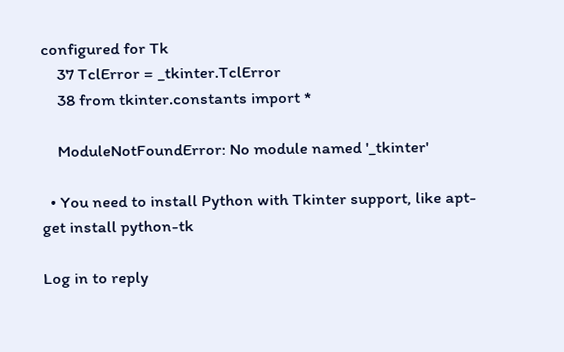configured for Tk
    37 TclError = _tkinter.TclError
    38 from tkinter.constants import *

    ModuleNotFoundError: No module named '_tkinter'

  • You need to install Python with Tkinter support, like apt-get install python-tk

Log in to reply